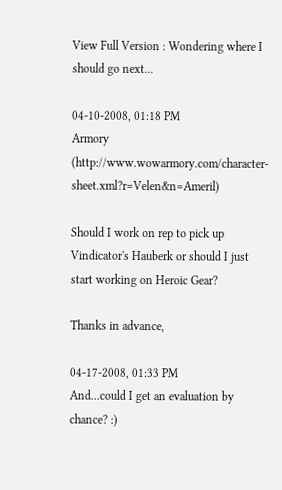View Full Version : Wondering where I should go next...

04-10-2008, 01:18 PM
Armory (http://www.wowarmory.com/character-sheet.xml?r=Velen&n=Ameril)

Should I work on rep to pick up Vindicator's Hauberk or should I just start working on Heroic Gear?

Thanks in advance,

04-17-2008, 01:33 PM
And...could I get an evaluation by chance? :)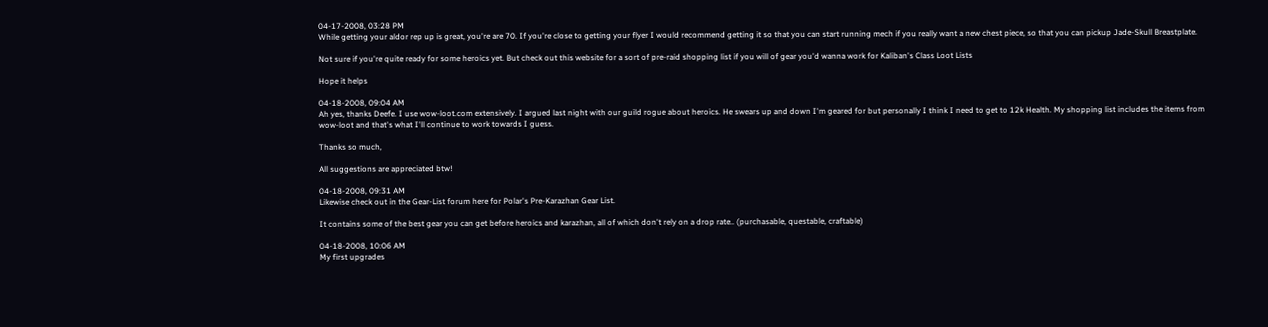04-17-2008, 03:28 PM
While getting your aldor rep up is great, you're are 70. If you're close to getting your flyer I would recommend getting it so that you can start running mech if you really want a new chest piece, so that you can pickup Jade-Skull Breastplate.

Not sure if you're quite ready for some heroics yet. But check out this website for a sort of pre-raid shopping list if you will of gear you'd wanna work for Kaliban's Class Loot Lists

Hope it helps

04-18-2008, 09:04 AM
Ah yes, thanks Deefe. I use wow-loot.com extensively. I argued last night with our guild rogue about heroics. He swears up and down I'm geared for but personally I think I need to get to 12k Health. My shopping list includes the items from wow-loot and that's what I'll continue to work towards I guess.

Thanks so much,

All suggestions are appreciated btw!

04-18-2008, 09:31 AM
Likewise check out in the Gear-List forum here for Polar's Pre-Karazhan Gear List.

It contains some of the best gear you can get before heroics and karazhan, all of which don't rely on a drop rate.. (purchasable, questable, craftable)

04-18-2008, 10:06 AM
My first upgrades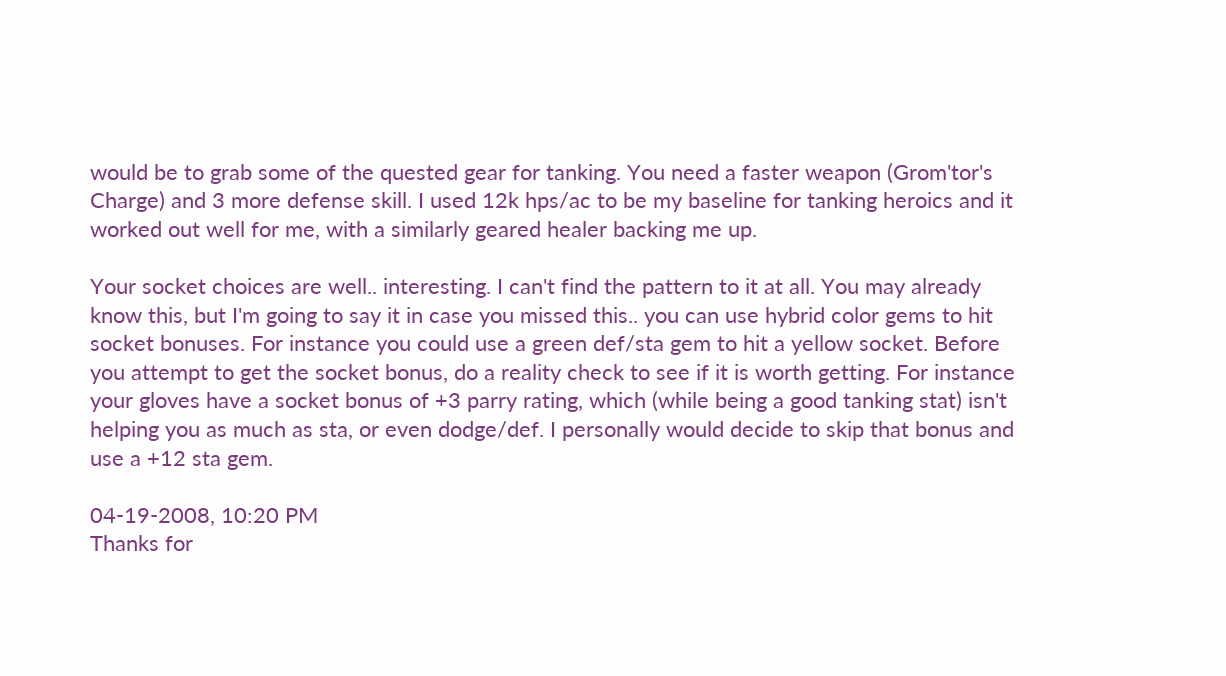would be to grab some of the quested gear for tanking. You need a faster weapon (Grom'tor's Charge) and 3 more defense skill. I used 12k hps/ac to be my baseline for tanking heroics and it worked out well for me, with a similarly geared healer backing me up.

Your socket choices are well.. interesting. I can't find the pattern to it at all. You may already know this, but I'm going to say it in case you missed this.. you can use hybrid color gems to hit socket bonuses. For instance you could use a green def/sta gem to hit a yellow socket. Before you attempt to get the socket bonus, do a reality check to see if it is worth getting. For instance your gloves have a socket bonus of +3 parry rating, which (while being a good tanking stat) isn't helping you as much as sta, or even dodge/def. I personally would decide to skip that bonus and use a +12 sta gem.

04-19-2008, 10:20 PM
Thanks for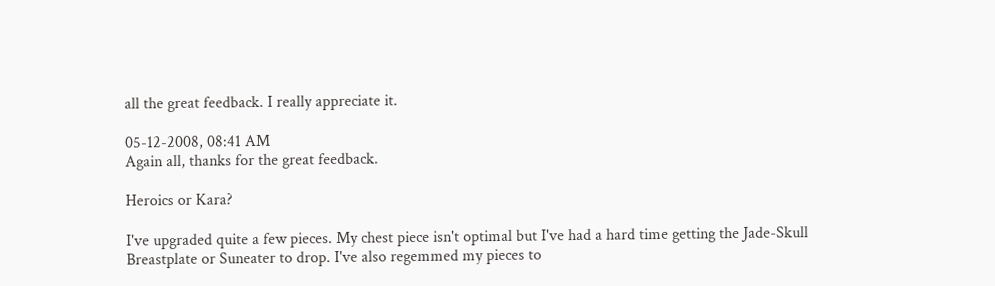all the great feedback. I really appreciate it.

05-12-2008, 08:41 AM
Again all, thanks for the great feedback.

Heroics or Kara?

I've upgraded quite a few pieces. My chest piece isn't optimal but I've had a hard time getting the Jade-Skull Breastplate or Suneater to drop. I've also regemmed my pieces to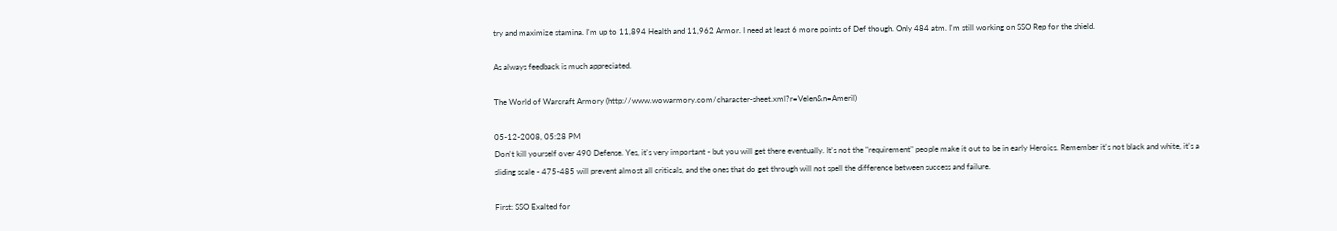try and maximize stamina. I'm up to 11,894 Health and 11,962 Armor. I need at least 6 more points of Def though. Only 484 atm. I'm still working on SSO Rep for the shield.

As always feedback is much appreciated.

The World of Warcraft Armory (http://www.wowarmory.com/character-sheet.xml?r=Velen&n=Ameril)

05-12-2008, 05:28 PM
Don't kill yourself over 490 Defense. Yes, it's very important - but you will get there eventually. It's not the "requirement" people make it out to be in early Heroics. Remember it's not black and white, it's a sliding scale - 475-485 will prevent almost all criticals, and the ones that do get through will not spell the difference between success and failure.

First: SSO Exalted for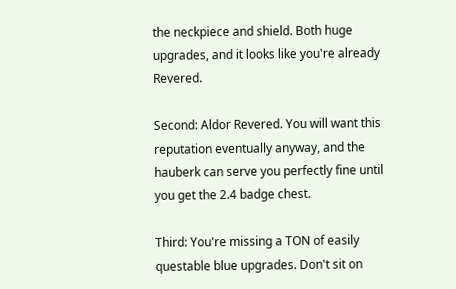the neckpiece and shield. Both huge upgrades, and it looks like you're already Revered.

Second: Aldor Revered. You will want this reputation eventually anyway, and the hauberk can serve you perfectly fine until you get the 2.4 badge chest.

Third: You're missing a TON of easily questable blue upgrades. Don't sit on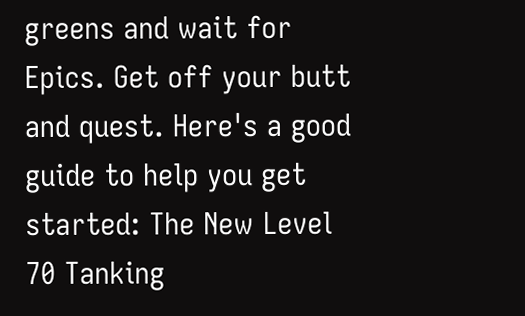greens and wait for Epics. Get off your butt and quest. Here's a good guide to help you get started: The New Level 70 Tanking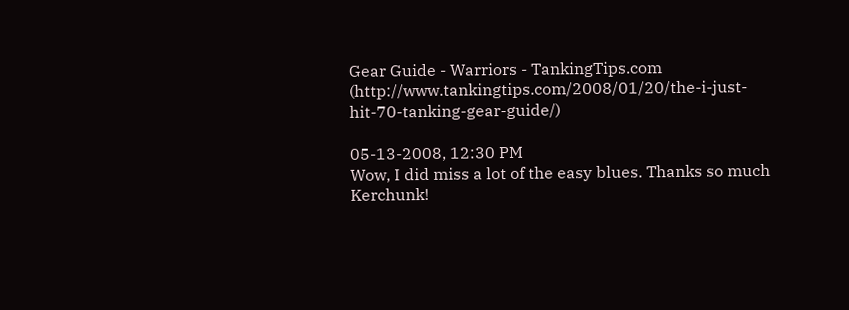Gear Guide - Warriors - TankingTips.com (http://www.tankingtips.com/2008/01/20/the-i-just-hit-70-tanking-gear-guide/)

05-13-2008, 12:30 PM
Wow, I did miss a lot of the easy blues. Thanks so much Kerchunk!